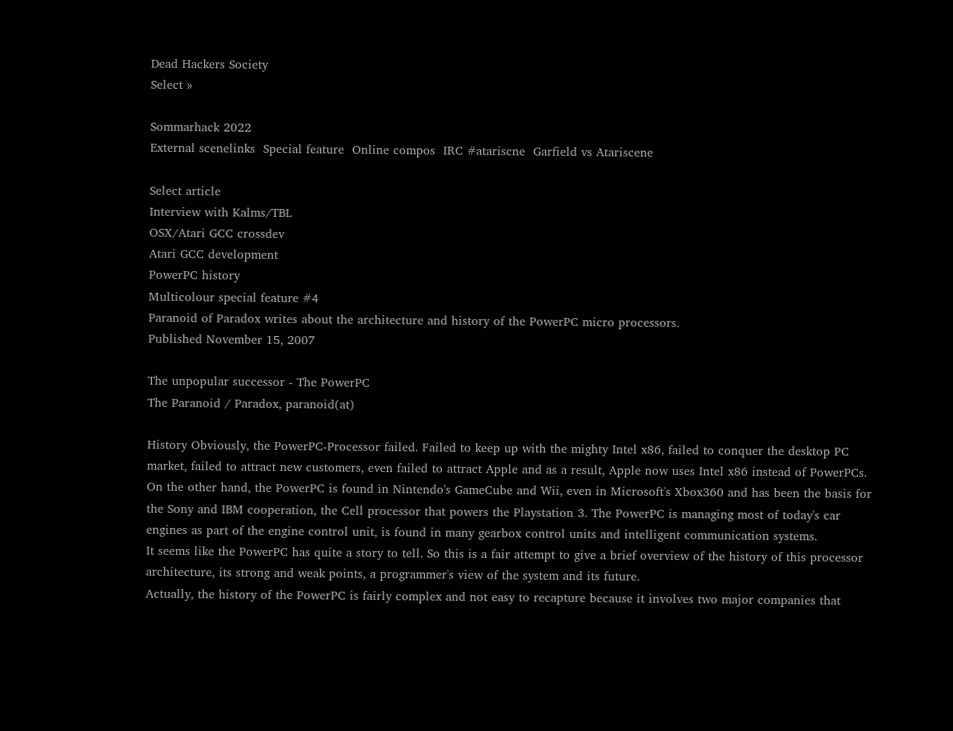Dead Hackers Society
Select »

Sommarhack 2022
External scenelinks  Special feature  Online compos  IRC #atariscne  Garfield vs Atariscene

Select article
Interview with Kalms/TBL
OSX/Atari GCC crossdev
Atari GCC development
PowerPC history
Multicolour special feature #4
Paranoid of Paradox writes about the architecture and history of the PowerPC micro processors.
Published November 15, 2007

The unpopular successor - The PowerPC
The Paranoid / Paradox, paranoid(at)

History Obviously, the PowerPC-Processor failed. Failed to keep up with the mighty Intel x86, failed to conquer the desktop PC market, failed to attract new customers, even failed to attract Apple and as a result, Apple now uses Intel x86 instead of PowerPCs.
On the other hand, the PowerPC is found in Nintendo's GameCube and Wii, even in Microsoft's Xbox360 and has been the basis for the Sony and IBM cooperation, the Cell processor that powers the Playstation 3. The PowerPC is managing most of today's car engines as part of the engine control unit, is found in many gearbox control units and intelligent communication systems.
It seems like the PowerPC has quite a story to tell. So this is a fair attempt to give a brief overview of the history of this processor architecture, its strong and weak points, a programmer's view of the system and its future.
Actually, the history of the PowerPC is fairly complex and not easy to recapture because it involves two major companies that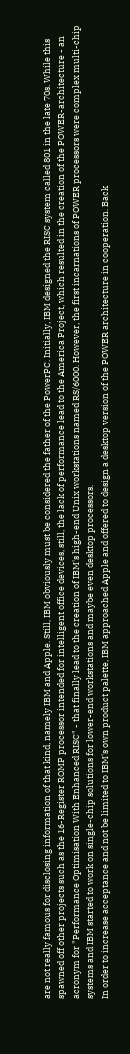are not really famous for disclosing information of that kind, namely IBM and Apple. Still, IBM obviously must be considered the father of the PowerPC. Initially, IBM designed the RISC system called 801 in the late 70s. While this spawned off other projects such as the 16-Register ROMP processor intended for intelligent office devices, still, the lack of performance lead to the America Project, which resulted in the creation of the POWER-architecture - an acronym for "Performance Optimisation With Enhanced RISC" - that finally lead to the creation of IBM's high-end Unix workstations named RS/6000. However, the first incarnations of POWER processors were complex multi-chip systems and IBM started to work on single-chip solutions for lower-end workstations and maybe even desktop processors.
In order to increase acceptance and not be limited to IBM's own product palette, IBM approached Apple and offered to design a desktop version of the POWER architecture in cooperation. Back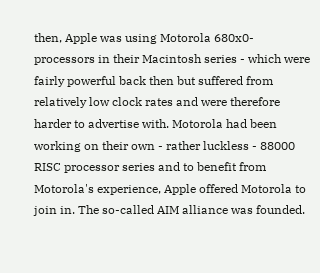then, Apple was using Motorola 680x0-processors in their Macintosh series - which were fairly powerful back then but suffered from relatively low clock rates and were therefore harder to advertise with. Motorola had been working on their own - rather luckless - 88000 RISC processor series and to benefit from Motorola's experience, Apple offered Motorola to join in. The so-called AIM alliance was founded.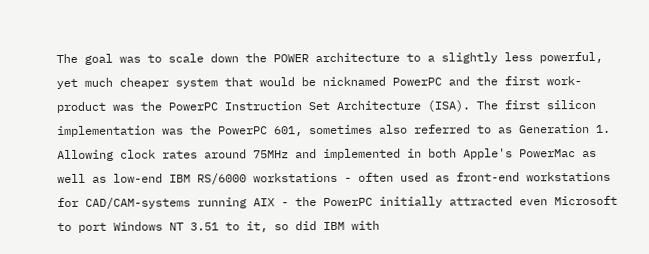The goal was to scale down the POWER architecture to a slightly less powerful, yet much cheaper system that would be nicknamed PowerPC and the first work-product was the PowerPC Instruction Set Architecture (ISA). The first silicon implementation was the PowerPC 601, sometimes also referred to as Generation 1. Allowing clock rates around 75MHz and implemented in both Apple's PowerMac as well as low-end IBM RS/6000 workstations - often used as front-end workstations for CAD/CAM-systems running AIX - the PowerPC initially attracted even Microsoft to port Windows NT 3.51 to it, so did IBM with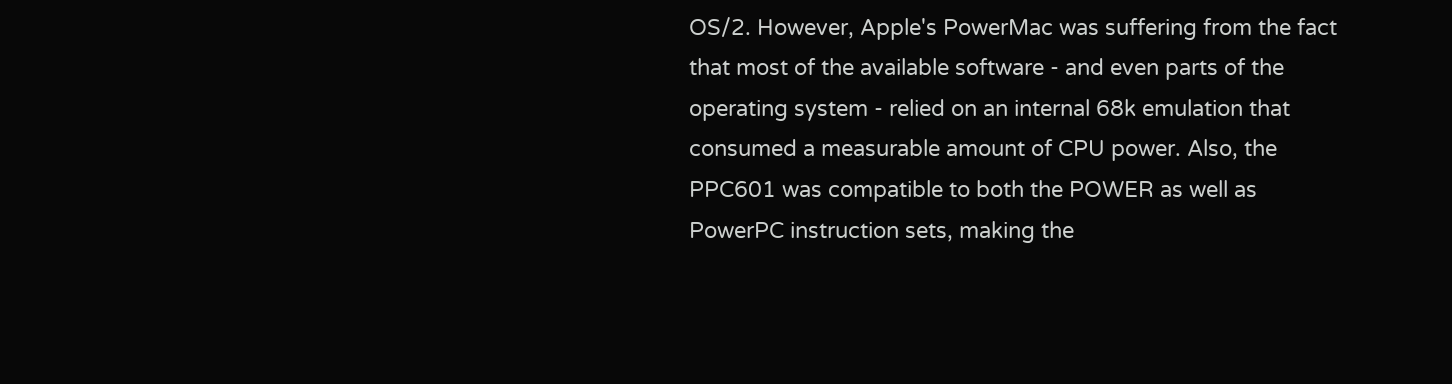OS/2. However, Apple's PowerMac was suffering from the fact that most of the available software - and even parts of the operating system - relied on an internal 68k emulation that consumed a measurable amount of CPU power. Also, the PPC601 was compatible to both the POWER as well as PowerPC instruction sets, making the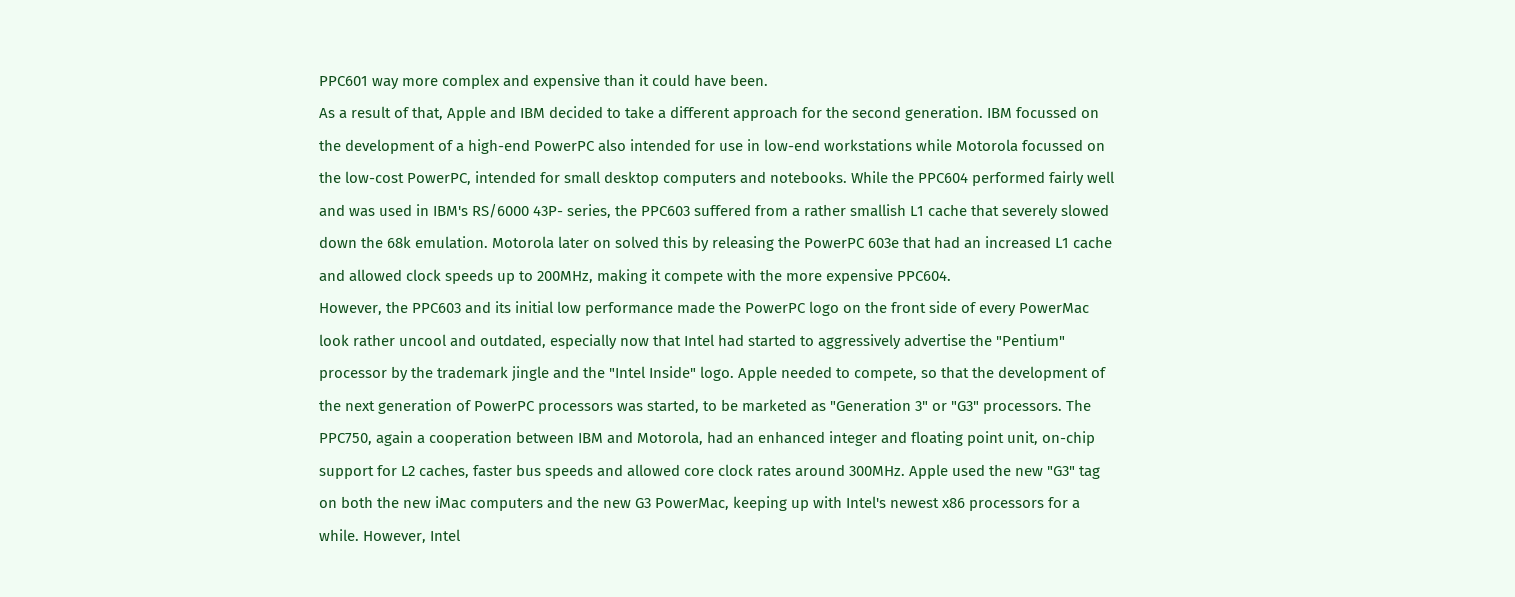PPC601 way more complex and expensive than it could have been.
As a result of that, Apple and IBM decided to take a different approach for the second generation. IBM focussed on the development of a high-end PowerPC also intended for use in low-end workstations while Motorola focussed on the low-cost PowerPC, intended for small desktop computers and notebooks. While the PPC604 performed fairly well and was used in IBM's RS/6000 43P- series, the PPC603 suffered from a rather smallish L1 cache that severely slowed down the 68k emulation. Motorola later on solved this by releasing the PowerPC 603e that had an increased L1 cache and allowed clock speeds up to 200MHz, making it compete with the more expensive PPC604.
However, the PPC603 and its initial low performance made the PowerPC logo on the front side of every PowerMac look rather uncool and outdated, especially now that Intel had started to aggressively advertise the "Pentium" processor by the trademark jingle and the "Intel Inside" logo. Apple needed to compete, so that the development of the next generation of PowerPC processors was started, to be marketed as "Generation 3" or "G3" processors. The PPC750, again a cooperation between IBM and Motorola, had an enhanced integer and floating point unit, on-chip support for L2 caches, faster bus speeds and allowed core clock rates around 300MHz. Apple used the new "G3" tag on both the new iMac computers and the new G3 PowerMac, keeping up with Intel's newest x86 processors for a while. However, Intel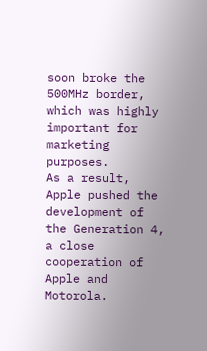soon broke the 500MHz border, which was highly important for marketing purposes.
As a result, Apple pushed the development of the Generation 4, a close cooperation of Apple and Motorola.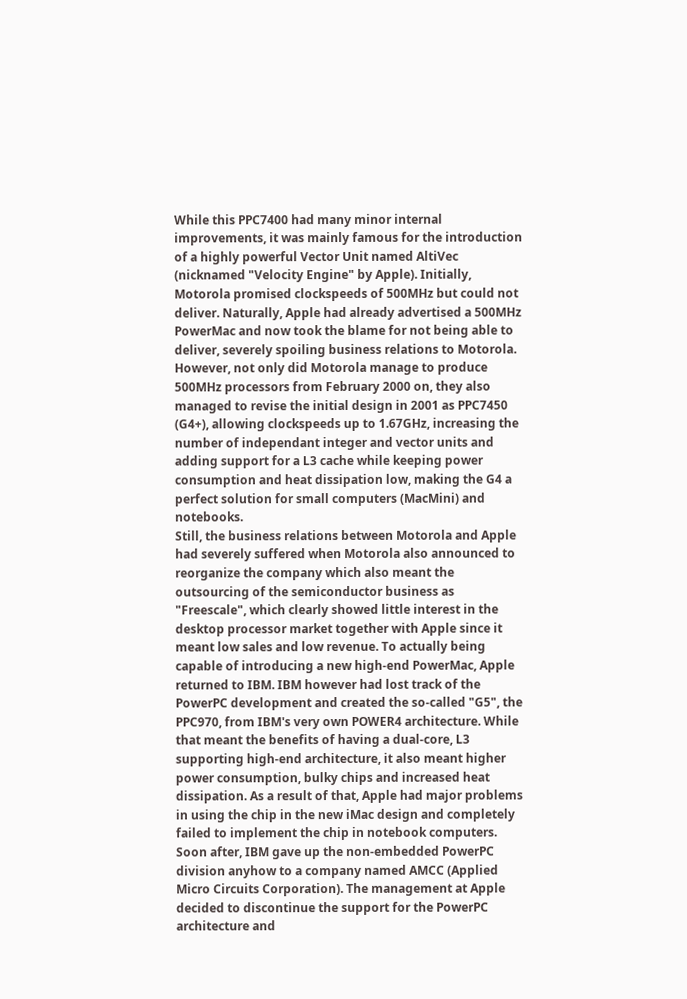While this PPC7400 had many minor internal improvements, it was mainly famous for the introduction of a highly powerful Vector Unit named AltiVec (nicknamed "Velocity Engine" by Apple). Initially, Motorola promised clockspeeds of 500MHz but could not deliver. Naturally, Apple had already advertised a 500MHz PowerMac and now took the blame for not being able to deliver, severely spoiling business relations to Motorola. However, not only did Motorola manage to produce 500MHz processors from February 2000 on, they also managed to revise the initial design in 2001 as PPC7450 (G4+), allowing clockspeeds up to 1.67GHz, increasing the number of independant integer and vector units and adding support for a L3 cache while keeping power consumption and heat dissipation low, making the G4 a perfect solution for small computers (MacMini) and notebooks.
Still, the business relations between Motorola and Apple had severely suffered when Motorola also announced to reorganize the company which also meant the outsourcing of the semiconductor business as "Freescale", which clearly showed little interest in the desktop processor market together with Apple since it meant low sales and low revenue. To actually being capable of introducing a new high-end PowerMac, Apple returned to IBM. IBM however had lost track of the PowerPC development and created the so-called "G5", the PPC970, from IBM's very own POWER4 architecture. While that meant the benefits of having a dual-core, L3 supporting high-end architecture, it also meant higher power consumption, bulky chips and increased heat dissipation. As a result of that, Apple had major problems in using the chip in the new iMac design and completely failed to implement the chip in notebook computers. Soon after, IBM gave up the non-embedded PowerPC division anyhow to a company named AMCC (Applied Micro Circuits Corporation). The management at Apple decided to discontinue the support for the PowerPC architecture and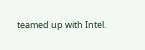teamed up with Intel.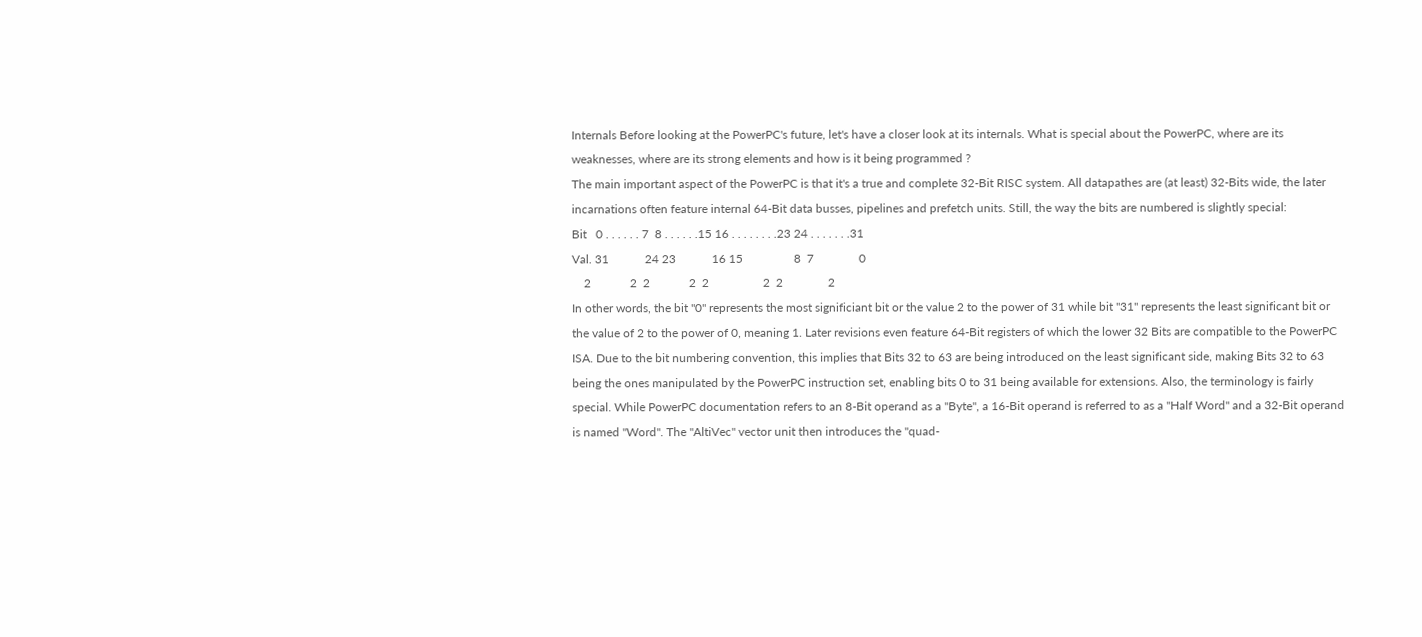Internals Before looking at the PowerPC's future, let's have a closer look at its internals. What is special about the PowerPC, where are its weaknesses, where are its strong elements and how is it being programmed ?
The main important aspect of the PowerPC is that it's a true and complete 32-Bit RISC system. All datapathes are (at least) 32-Bits wide, the later incarnations often feature internal 64-Bit data busses, pipelines and prefetch units. Still, the way the bits are numbered is slightly special:
Bit   0 . . . . . . 7  8 . . . . . .15 16 . . . . . . . .23 24 . . . . . . .31
Val. 31            24 23            16 15                 8  7               0
    2             2  2             2  2                  2  2               2
In other words, the bit "0" represents the most significiant bit or the value 2 to the power of 31 while bit "31" represents the least significant bit or the value of 2 to the power of 0, meaning 1. Later revisions even feature 64-Bit registers of which the lower 32 Bits are compatible to the PowerPC ISA. Due to the bit numbering convention, this implies that Bits 32 to 63 are being introduced on the least significant side, making Bits 32 to 63 being the ones manipulated by the PowerPC instruction set, enabling bits 0 to 31 being available for extensions. Also, the terminology is fairly special. While PowerPC documentation refers to an 8-Bit operand as a "Byte", a 16-Bit operand is referred to as a "Half Word" and a 32-Bit operand is named "Word". The "AltiVec" vector unit then introduces the "quad-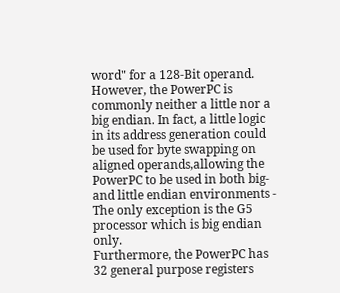word" for a 128-Bit operand.
However, the PowerPC is commonly neither a little nor a big endian. In fact, a little logic in its address generation could be used for byte swapping on aligned operands,allowing the PowerPC to be used in both big- and little endian environments - The only exception is the G5 processor which is big endian only.
Furthermore, the PowerPC has 32 general purpose registers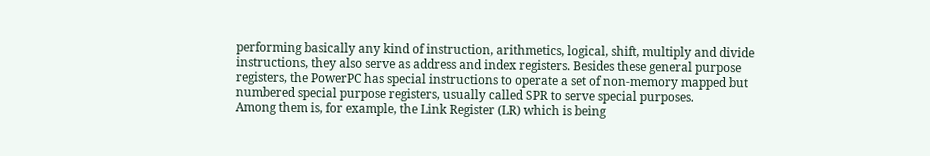performing basically any kind of instruction, arithmetics, logical, shift, multiply and divide instructions, they also serve as address and index registers. Besides these general purpose registers, the PowerPC has special instructions to operate a set of non-memory mapped but numbered special purpose registers, usually called SPR to serve special purposes.
Among them is, for example, the Link Register (LR) which is being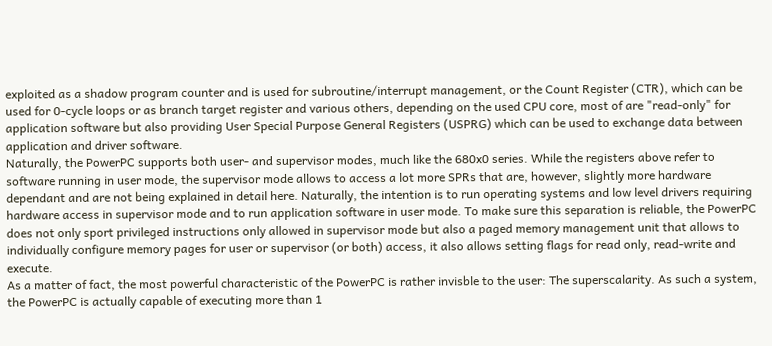exploited as a shadow program counter and is used for subroutine/interrupt management, or the Count Register (CTR), which can be used for 0-cycle loops or as branch target register and various others, depending on the used CPU core, most of are "read-only" for application software but also providing User Special Purpose General Registers (USPRG) which can be used to exchange data between application and driver software.
Naturally, the PowerPC supports both user- and supervisor modes, much like the 680x0 series. While the registers above refer to software running in user mode, the supervisor mode allows to access a lot more SPRs that are, however, slightly more hardware dependant and are not being explained in detail here. Naturally, the intention is to run operating systems and low level drivers requiring hardware access in supervisor mode and to run application software in user mode. To make sure this separation is reliable, the PowerPC does not only sport privileged instructions only allowed in supervisor mode but also a paged memory management unit that allows to individually configure memory pages for user or supervisor (or both) access, it also allows setting flags for read only, read-write and execute.
As a matter of fact, the most powerful characteristic of the PowerPC is rather invisble to the user: The superscalarity. As such a system, the PowerPC is actually capable of executing more than 1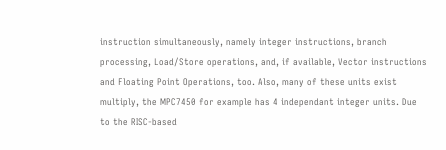instruction simultaneously, namely integer instructions, branch processing, Load/Store operations, and, if available, Vector instructions and Floating Point Operations, too. Also, many of these units exist multiply, the MPC7450 for example has 4 independant integer units. Due to the RISC-based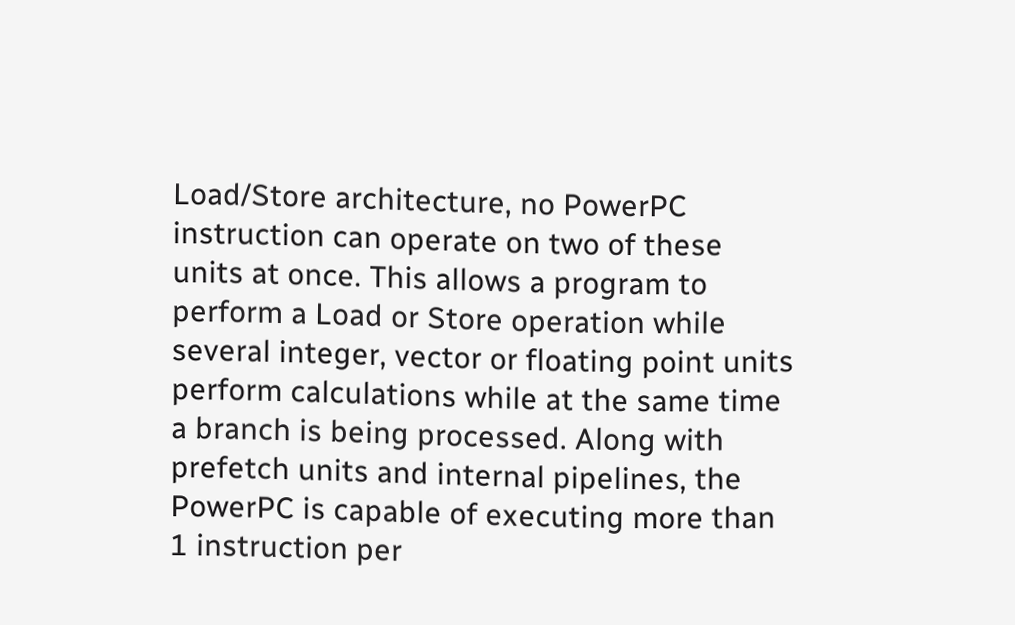Load/Store architecture, no PowerPC instruction can operate on two of these units at once. This allows a program to perform a Load or Store operation while several integer, vector or floating point units perform calculations while at the same time a branch is being processed. Along with prefetch units and internal pipelines, the PowerPC is capable of executing more than 1 instruction per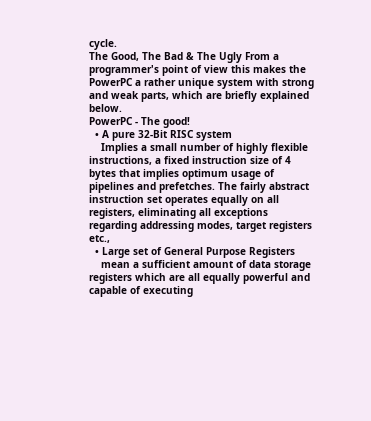cycle.
The Good, The Bad & The Ugly From a programmer's point of view this makes the PowerPC a rather unique system with strong and weak parts, which are briefly explained below.
PowerPC - The good!
  • A pure 32-Bit RISC system
    Implies a small number of highly flexible instructions, a fixed instruction size of 4 bytes that implies optimum usage of pipelines and prefetches. The fairly abstract instruction set operates equally on all registers, eliminating all exceptions regarding addressing modes, target registers etc.,
  • Large set of General Purpose Registers
    mean a sufficient amount of data storage registers which are all equally powerful and capable of executing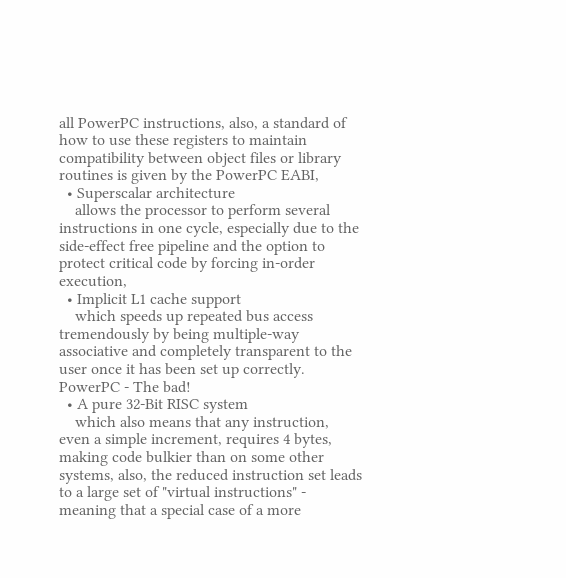all PowerPC instructions, also, a standard of how to use these registers to maintain compatibility between object files or library routines is given by the PowerPC EABI,
  • Superscalar architecture
    allows the processor to perform several instructions in one cycle, especially due to the side-effect free pipeline and the option to protect critical code by forcing in-order execution,
  • Implicit L1 cache support
    which speeds up repeated bus access tremendously by being multiple-way associative and completely transparent to the user once it has been set up correctly.
PowerPC - The bad!
  • A pure 32-Bit RISC system
    which also means that any instruction, even a simple increment, requires 4 bytes, making code bulkier than on some other systems, also, the reduced instruction set leads to a large set of "virtual instructions" - meaning that a special case of a more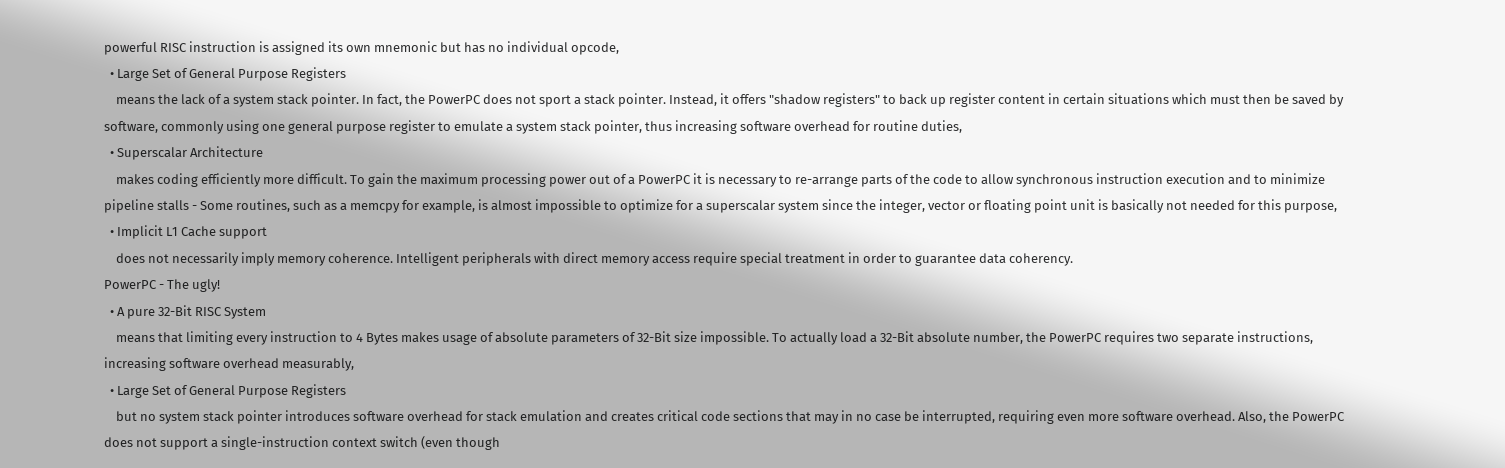powerful RISC instruction is assigned its own mnemonic but has no individual opcode,
  • Large Set of General Purpose Registers
    means the lack of a system stack pointer. In fact, the PowerPC does not sport a stack pointer. Instead, it offers "shadow registers" to back up register content in certain situations which must then be saved by software, commonly using one general purpose register to emulate a system stack pointer, thus increasing software overhead for routine duties,
  • Superscalar Architecture
    makes coding efficiently more difficult. To gain the maximum processing power out of a PowerPC it is necessary to re-arrange parts of the code to allow synchronous instruction execution and to minimize pipeline stalls - Some routines, such as a memcpy for example, is almost impossible to optimize for a superscalar system since the integer, vector or floating point unit is basically not needed for this purpose,
  • Implicit L1 Cache support
    does not necessarily imply memory coherence. Intelligent peripherals with direct memory access require special treatment in order to guarantee data coherency.
PowerPC - The ugly!
  • A pure 32-Bit RISC System
    means that limiting every instruction to 4 Bytes makes usage of absolute parameters of 32-Bit size impossible. To actually load a 32-Bit absolute number, the PowerPC requires two separate instructions, increasing software overhead measurably,
  • Large Set of General Purpose Registers
    but no system stack pointer introduces software overhead for stack emulation and creates critical code sections that may in no case be interrupted, requiring even more software overhead. Also, the PowerPC does not support a single-instruction context switch (even though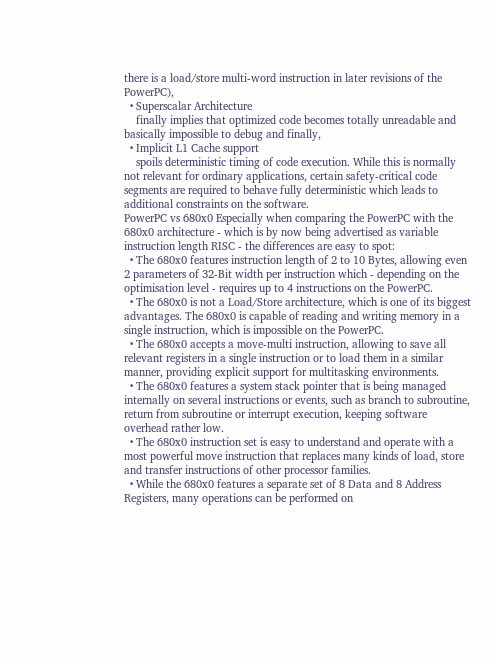there is a load/store multi-word instruction in later revisions of the PowerPC),
  • Superscalar Architecture
    finally implies that optimized code becomes totally unreadable and basically impossible to debug and finally,
  • Implicit L1 Cache support
    spoils deterministic timing of code execution. While this is normally not relevant for ordinary applications, certain safety-critical code segments are required to behave fully deterministic which leads to additional constraints on the software.
PowerPC vs 680x0 Especially when comparing the PowerPC with the 680x0 architecture - which is by now being advertised as variable instruction length RISC - the differences are easy to spot:
  • The 680x0 features instruction length of 2 to 10 Bytes, allowing even 2 parameters of 32-Bit width per instruction which - depending on the optimisation level - requires up to 4 instructions on the PowerPC.
  • The 680x0 is not a Load/Store architecture, which is one of its biggest advantages. The 680x0 is capable of reading and writing memory in a single instruction, which is impossible on the PowerPC.
  • The 680x0 accepts a move-multi instruction, allowing to save all relevant registers in a single instruction or to load them in a similar manner, providing explicit support for multitasking environments.
  • The 680x0 features a system stack pointer that is being managed internally on several instructions or events, such as branch to subroutine, return from subroutine or interrupt execution, keeping software overhead rather low.
  • The 680x0 instruction set is easy to understand and operate with a most powerful move instruction that replaces many kinds of load, store and transfer instructions of other processor families.
  • While the 680x0 features a separate set of 8 Data and 8 Address Registers, many operations can be performed on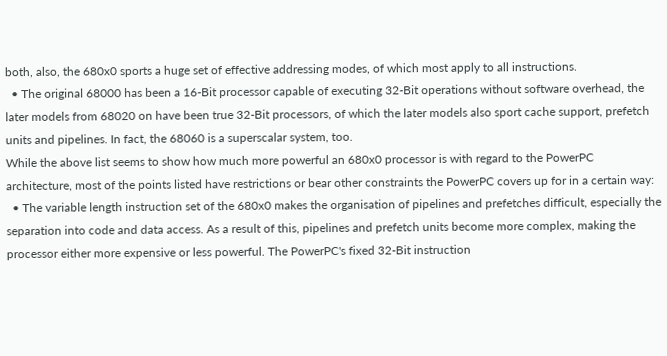both, also, the 680x0 sports a huge set of effective addressing modes, of which most apply to all instructions.
  • The original 68000 has been a 16-Bit processor capable of executing 32-Bit operations without software overhead, the later models from 68020 on have been true 32-Bit processors, of which the later models also sport cache support, prefetch units and pipelines. In fact, the 68060 is a superscalar system, too.
While the above list seems to show how much more powerful an 680x0 processor is with regard to the PowerPC architecture, most of the points listed have restrictions or bear other constraints the PowerPC covers up for in a certain way:
  • The variable length instruction set of the 680x0 makes the organisation of pipelines and prefetches difficult, especially the separation into code and data access. As a result of this, pipelines and prefetch units become more complex, making the processor either more expensive or less powerful. The PowerPC's fixed 32-Bit instruction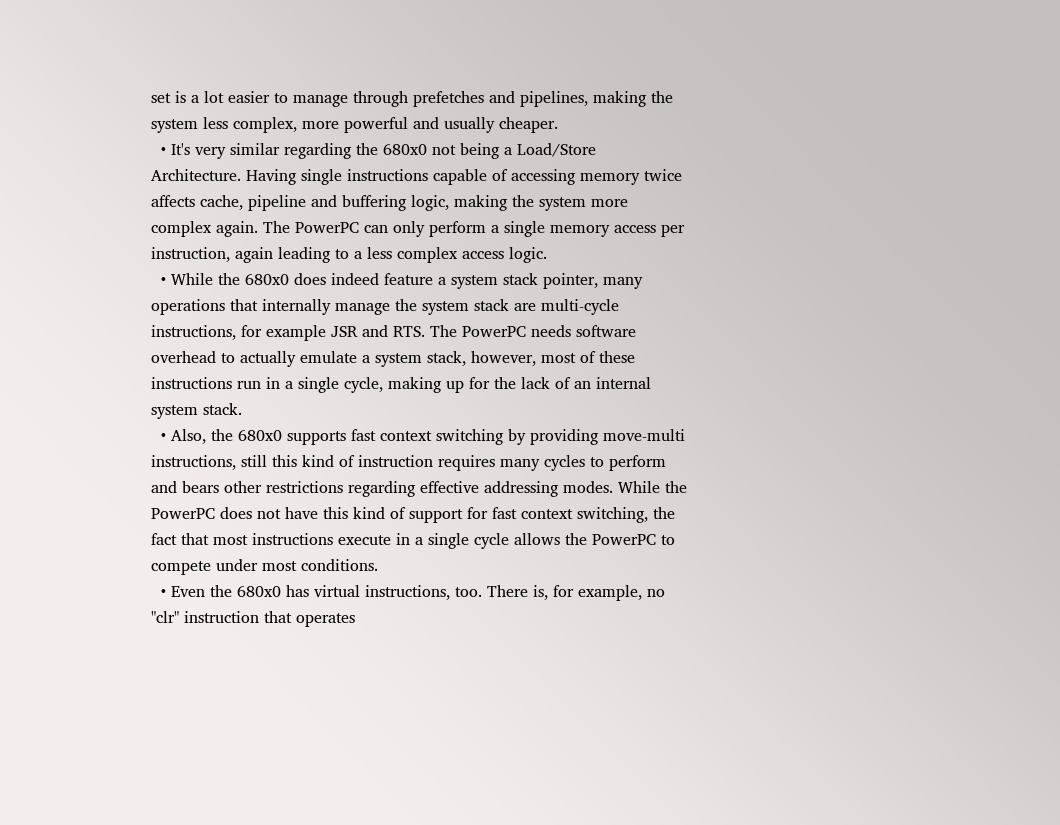set is a lot easier to manage through prefetches and pipelines, making the system less complex, more powerful and usually cheaper.
  • It's very similar regarding the 680x0 not being a Load/Store Architecture. Having single instructions capable of accessing memory twice affects cache, pipeline and buffering logic, making the system more complex again. The PowerPC can only perform a single memory access per instruction, again leading to a less complex access logic.
  • While the 680x0 does indeed feature a system stack pointer, many operations that internally manage the system stack are multi-cycle instructions, for example JSR and RTS. The PowerPC needs software overhead to actually emulate a system stack, however, most of these instructions run in a single cycle, making up for the lack of an internal system stack.
  • Also, the 680x0 supports fast context switching by providing move-multi instructions, still this kind of instruction requires many cycles to perform and bears other restrictions regarding effective addressing modes. While the PowerPC does not have this kind of support for fast context switching, the fact that most instructions execute in a single cycle allows the PowerPC to compete under most conditions.
  • Even the 680x0 has virtual instructions, too. There is, for example, no "clr" instruction that operates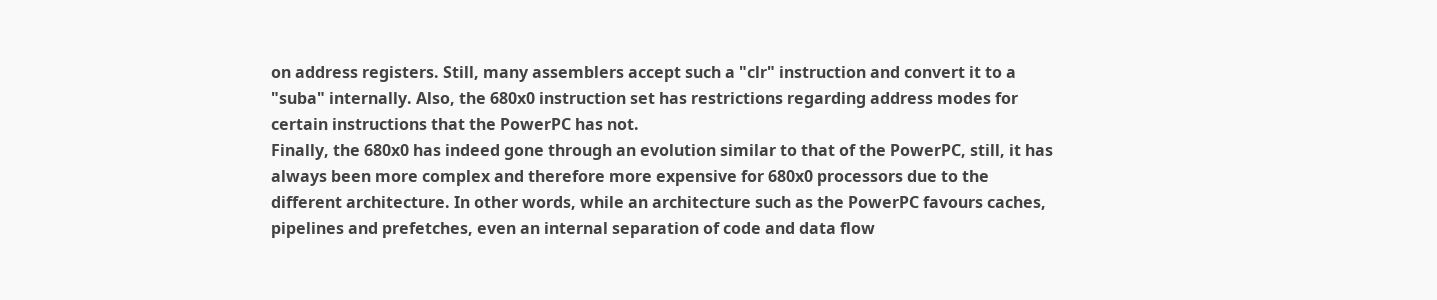on address registers. Still, many assemblers accept such a "clr" instruction and convert it to a "suba" internally. Also, the 680x0 instruction set has restrictions regarding address modes for certain instructions that the PowerPC has not.
Finally, the 680x0 has indeed gone through an evolution similar to that of the PowerPC, still, it has always been more complex and therefore more expensive for 680x0 processors due to the different architecture. In other words, while an architecture such as the PowerPC favours caches, pipelines and prefetches, even an internal separation of code and data flow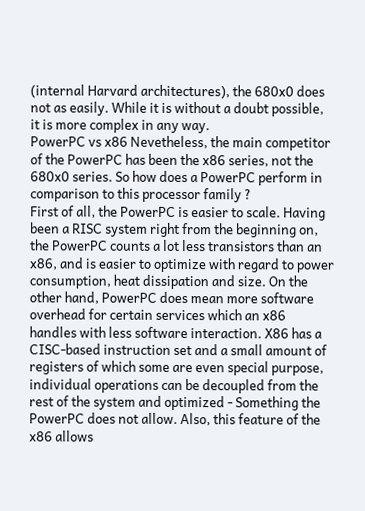(internal Harvard architectures), the 680x0 does not as easily. While it is without a doubt possible, it is more complex in any way.
PowerPC vs x86 Nevetheless, the main competitor of the PowerPC has been the x86 series, not the 680x0 series. So how does a PowerPC perform in comparison to this processor family ?
First of all, the PowerPC is easier to scale. Having been a RISC system right from the beginning on, the PowerPC counts a lot less transistors than an x86, and is easier to optimize with regard to power consumption, heat dissipation and size. On the other hand, PowerPC does mean more software overhead for certain services which an x86 handles with less software interaction. X86 has a CISC-based instruction set and a small amount of registers of which some are even special purpose, individual operations can be decoupled from the rest of the system and optimized - Something the PowerPC does not allow. Also, this feature of the x86 allows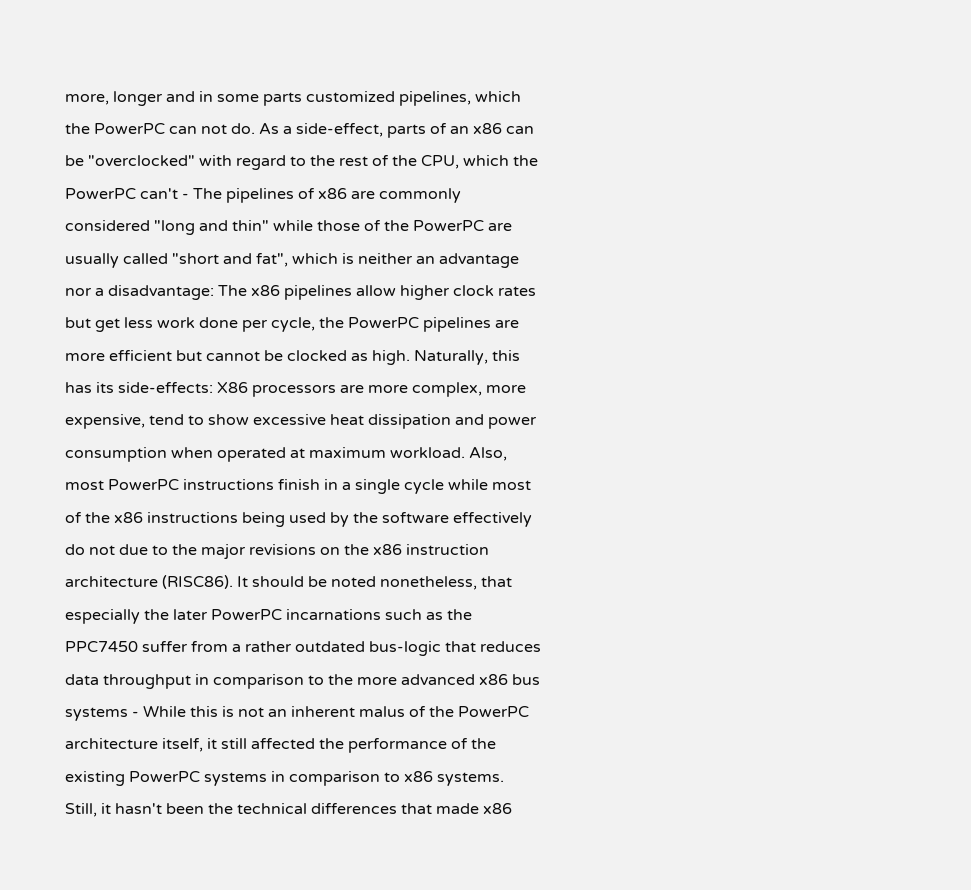more, longer and in some parts customized pipelines, which the PowerPC can not do. As a side-effect, parts of an x86 can be "overclocked" with regard to the rest of the CPU, which the PowerPC can't - The pipelines of x86 are commonly considered "long and thin" while those of the PowerPC are usually called "short and fat", which is neither an advantage nor a disadvantage: The x86 pipelines allow higher clock rates but get less work done per cycle, the PowerPC pipelines are more efficient but cannot be clocked as high. Naturally, this has its side-effects: X86 processors are more complex, more expensive, tend to show excessive heat dissipation and power consumption when operated at maximum workload. Also, most PowerPC instructions finish in a single cycle while most of the x86 instructions being used by the software effectively do not due to the major revisions on the x86 instruction architecture (RISC86). It should be noted nonetheless, that especially the later PowerPC incarnations such as the PPC7450 suffer from a rather outdated bus-logic that reduces data throughput in comparison to the more advanced x86 bus systems - While this is not an inherent malus of the PowerPC architecture itself, it still affected the performance of the existing PowerPC systems in comparison to x86 systems.
Still, it hasn't been the technical differences that made x86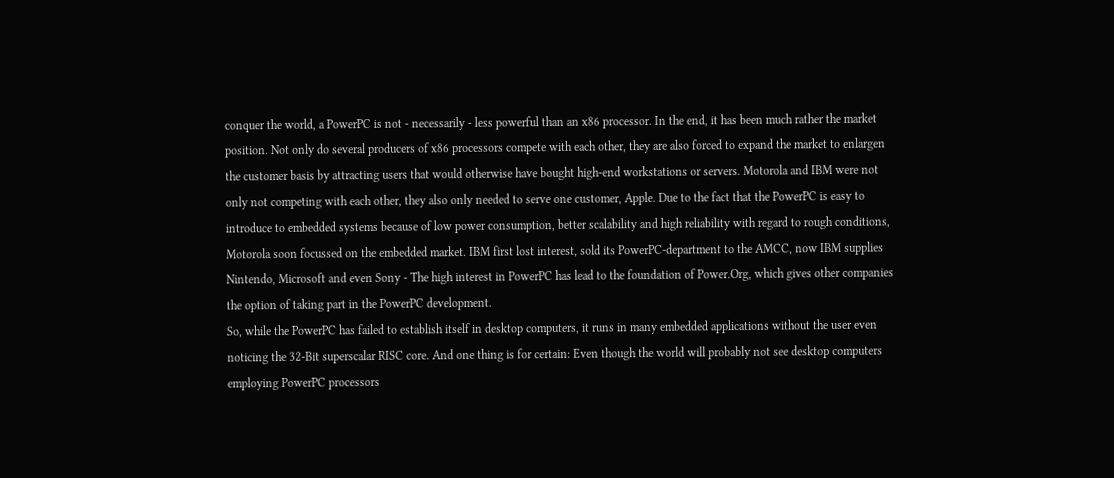conquer the world, a PowerPC is not - necessarily - less powerful than an x86 processor. In the end, it has been much rather the market position. Not only do several producers of x86 processors compete with each other, they are also forced to expand the market to enlargen the customer basis by attracting users that would otherwise have bought high-end workstations or servers. Motorola and IBM were not only not competing with each other, they also only needed to serve one customer, Apple. Due to the fact that the PowerPC is easy to introduce to embedded systems because of low power consumption, better scalability and high reliability with regard to rough conditions, Motorola soon focussed on the embedded market. IBM first lost interest, sold its PowerPC-department to the AMCC, now IBM supplies Nintendo, Microsoft and even Sony - The high interest in PowerPC has lead to the foundation of Power.Org, which gives other companies the option of taking part in the PowerPC development.
So, while the PowerPC has failed to establish itself in desktop computers, it runs in many embedded applications without the user even noticing the 32-Bit superscalar RISC core. And one thing is for certain: Even though the world will probably not see desktop computers employing PowerPC processors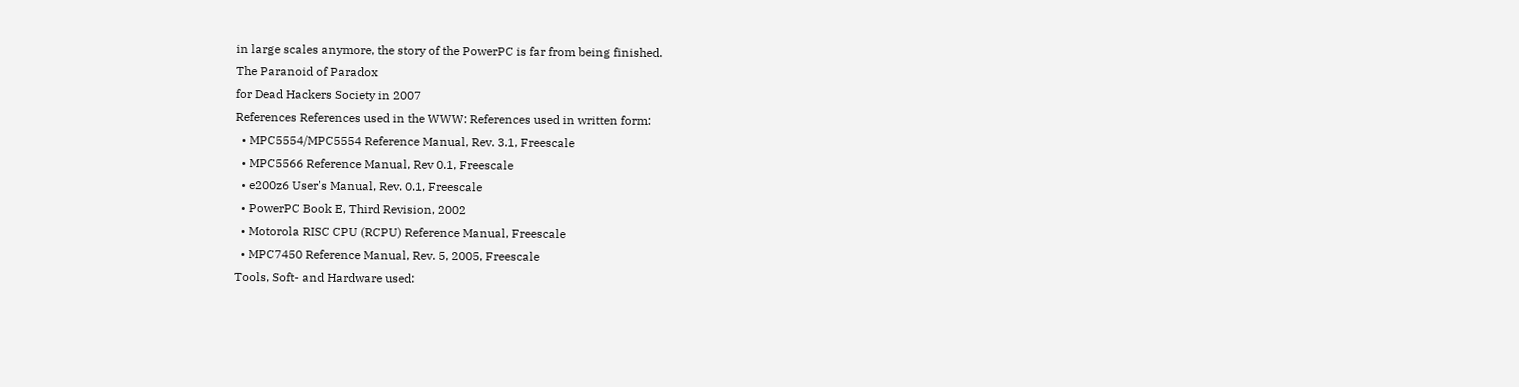in large scales anymore, the story of the PowerPC is far from being finished.
The Paranoid of Paradox
for Dead Hackers Society in 2007
References References used in the WWW: References used in written form:
  • MPC5554/MPC5554 Reference Manual, Rev. 3.1, Freescale
  • MPC5566 Reference Manual, Rev 0.1, Freescale
  • e200z6 User's Manual, Rev. 0.1, Freescale
  • PowerPC Book E, Third Revision, 2002
  • Motorola RISC CPU (RCPU) Reference Manual, Freescale
  • MPC7450 Reference Manual, Rev. 5, 2005, Freescale
Tools, Soft- and Hardware used: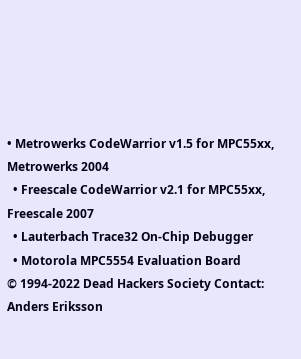• Metrowerks CodeWarrior v1.5 for MPC55xx, Metrowerks 2004
  • Freescale CodeWarrior v2.1 for MPC55xx, Freescale 2007
  • Lauterbach Trace32 On-Chip Debugger
  • Motorola MPC5554 Evaluation Board
© 1994-2022 Dead Hackers Society Contact: Anders Eriksson